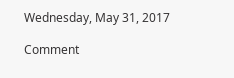Wednesday, May 31, 2017

Comment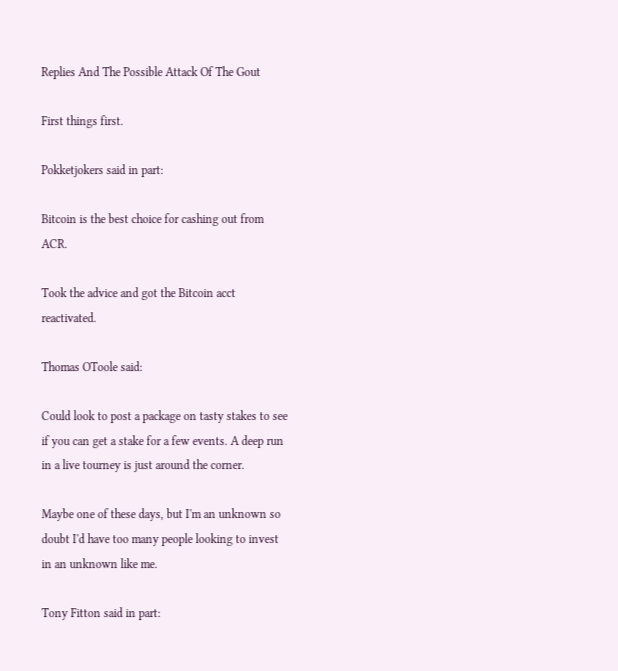Replies And The Possible Attack Of The Gout

First things first.

Pokketjokers said in part:

Bitcoin is the best choice for cashing out from ACR.

Took the advice and got the Bitcoin acct reactivated.

Thomas OToole said:

Could look to post a package on tasty stakes to see if you can get a stake for a few events. A deep run in a live tourney is just around the corner.

Maybe one of these days, but I'm an unknown so doubt I'd have too many people looking to invest in an unknown like me.

Tony Fitton said in part: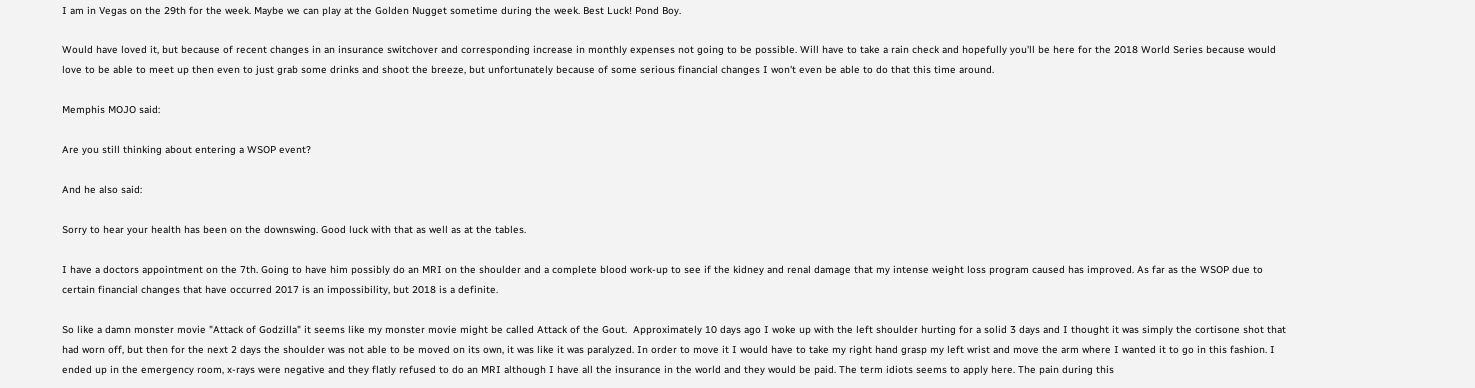I am in Vegas on the 29th for the week. Maybe we can play at the Golden Nugget sometime during the week. Best Luck! Pond Boy.

Would have loved it, but because of recent changes in an insurance switchover and corresponding increase in monthly expenses not going to be possible. Will have to take a rain check and hopefully you'll be here for the 2018 World Series because would love to be able to meet up then even to just grab some drinks and shoot the breeze, but unfortunately because of some serious financial changes I won't even be able to do that this time around.

Memphis MOJO said:

Are you still thinking about entering a WSOP event?

And he also said:

Sorry to hear your health has been on the downswing. Good luck with that as well as at the tables.

I have a doctors appointment on the 7th. Going to have him possibly do an MRI on the shoulder and a complete blood work-up to see if the kidney and renal damage that my intense weight loss program caused has improved. As far as the WSOP due to certain financial changes that have occurred 2017 is an impossibility, but 2018 is a definite.

So like a damn monster movie "Attack of Godzilla" it seems like my monster movie might be called Attack of the Gout.  Approximately 10 days ago I woke up with the left shoulder hurting for a solid 3 days and I thought it was simply the cortisone shot that had worn off, but then for the next 2 days the shoulder was not able to be moved on its own, it was like it was paralyzed. In order to move it I would have to take my right hand grasp my left wrist and move the arm where I wanted it to go in this fashion. I ended up in the emergency room, x-rays were negative and they flatly refused to do an MRI although I have all the insurance in the world and they would be paid. The term idiots seems to apply here. The pain during this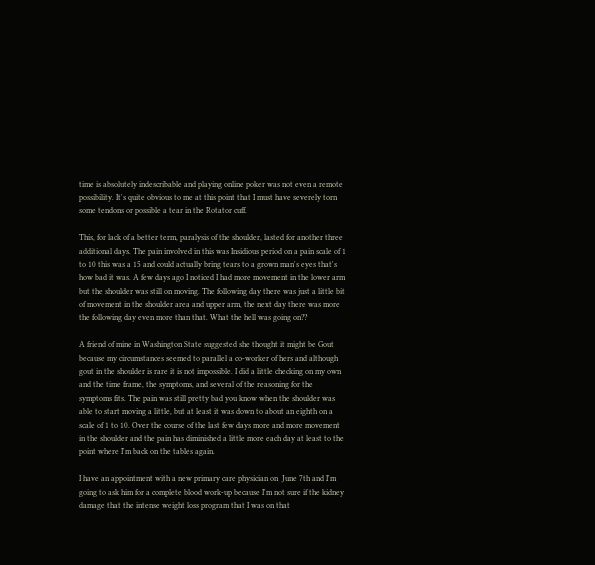time is absolutely indescribable and playing online poker was not even a remote possibility. It's quite obvious to me at this point that I must have severely torn some tendons or possible a tear in the Rotator cuff.

This, for lack of a better term, paralysis of the shoulder, lasted for another three additional days. The pain involved in this was Insidious period on a pain scale of 1 to 10 this was a 15 and could actually bring tears to a grown man's eyes that's how bad it was. A few days ago I noticed I had more movement in the lower arm but the shoulder was still on moving. The following day there was just a little bit of movement in the shoulder area and upper arm, the next day there was more the following day even more than that. What the hell was going on??

A friend of mine in Washington State suggested she thought it might be Gout because my circumstances seemed to parallel a co-worker of hers and although gout in the shoulder is rare it is not impossible. I did a little checking on my own and the time frame, the symptoms, and several of the reasoning for the symptoms fits. The pain was still pretty bad you know when the shoulder was able to start moving a little, but at least it was down to about an eighth on a scale of 1 to 10. Over the course of the last few days more and more movement in the shoulder and the pain has diminished a little more each day at least to the point where I'm back on the tables again.

I have an appointment with a new primary care physician on  June 7th and I'm going to ask him for a complete blood work-up because I'm not sure if the kidney damage that the intense weight loss program that I was on that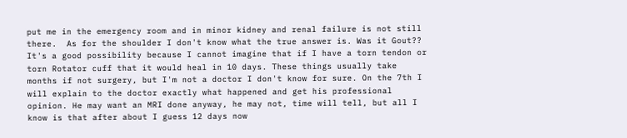put me in the emergency room and in minor kidney and renal failure is not still there.  As for the shoulder I don't know what the true answer is. Was it Gout?? It's a good possibility because I cannot imagine that if I have a torn tendon or torn Rotator cuff that it would heal in 10 days. These things usually take months if not surgery, but I'm not a doctor I don't know for sure. On the 7th I will explain to the doctor exactly what happened and get his professional opinion. He may want an MRI done anyway, he may not, time will tell, but all I know is that after about I guess 12 days now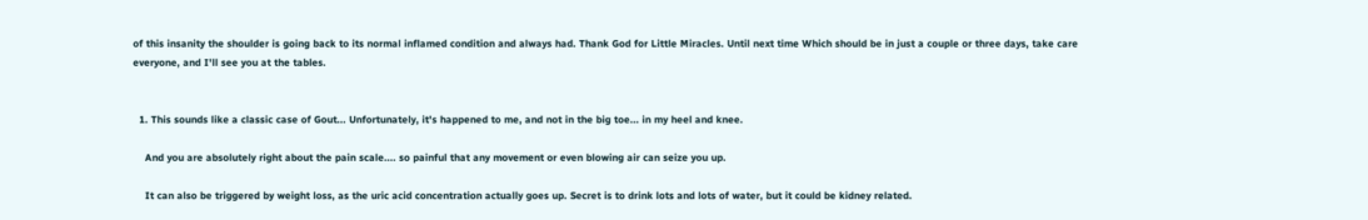of this insanity the shoulder is going back to its normal inflamed condition and always had. Thank God for Little Miracles. Until next time Which should be in just a couple or three days, take care everyone, and I'll see you at the tables.


  1. This sounds like a classic case of Gout... Unfortunately, it's happened to me, and not in the big toe... in my heel and knee.

    And you are absolutely right about the pain scale.... so painful that any movement or even blowing air can seize you up.

    It can also be triggered by weight loss, as the uric acid concentration actually goes up. Secret is to drink lots and lots of water, but it could be kidney related.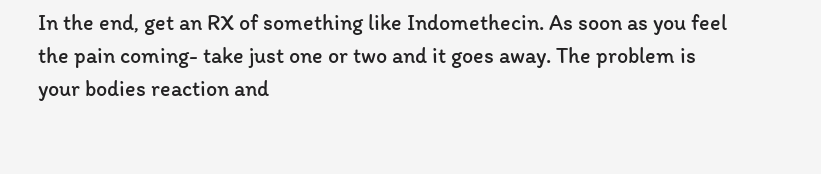In the end, get an RX of something like Indomethecin. As soon as you feel the pain coming- take just one or two and it goes away. The problem is your bodies reaction and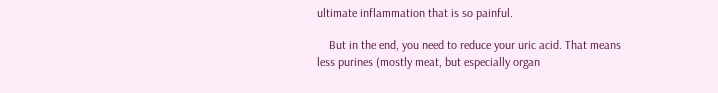ultimate inflammation that is so painful.

    But in the end, you need to reduce your uric acid. That means less purines (mostly meat, but especially organ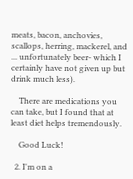meats, bacon, anchovies, scallops, herring, mackerel, and ... unfortunately beer- which I certainly have not given up but drink much less).

    There are medications you can take, but I found that at least diet helps tremendously.

    Good Luck!

  2. I'm on a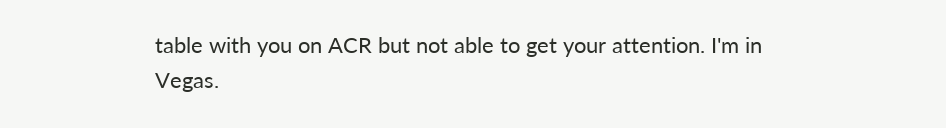table with you on ACR but not able to get your attention. I'm in Vegas.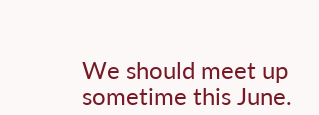We should meet up sometime this June.